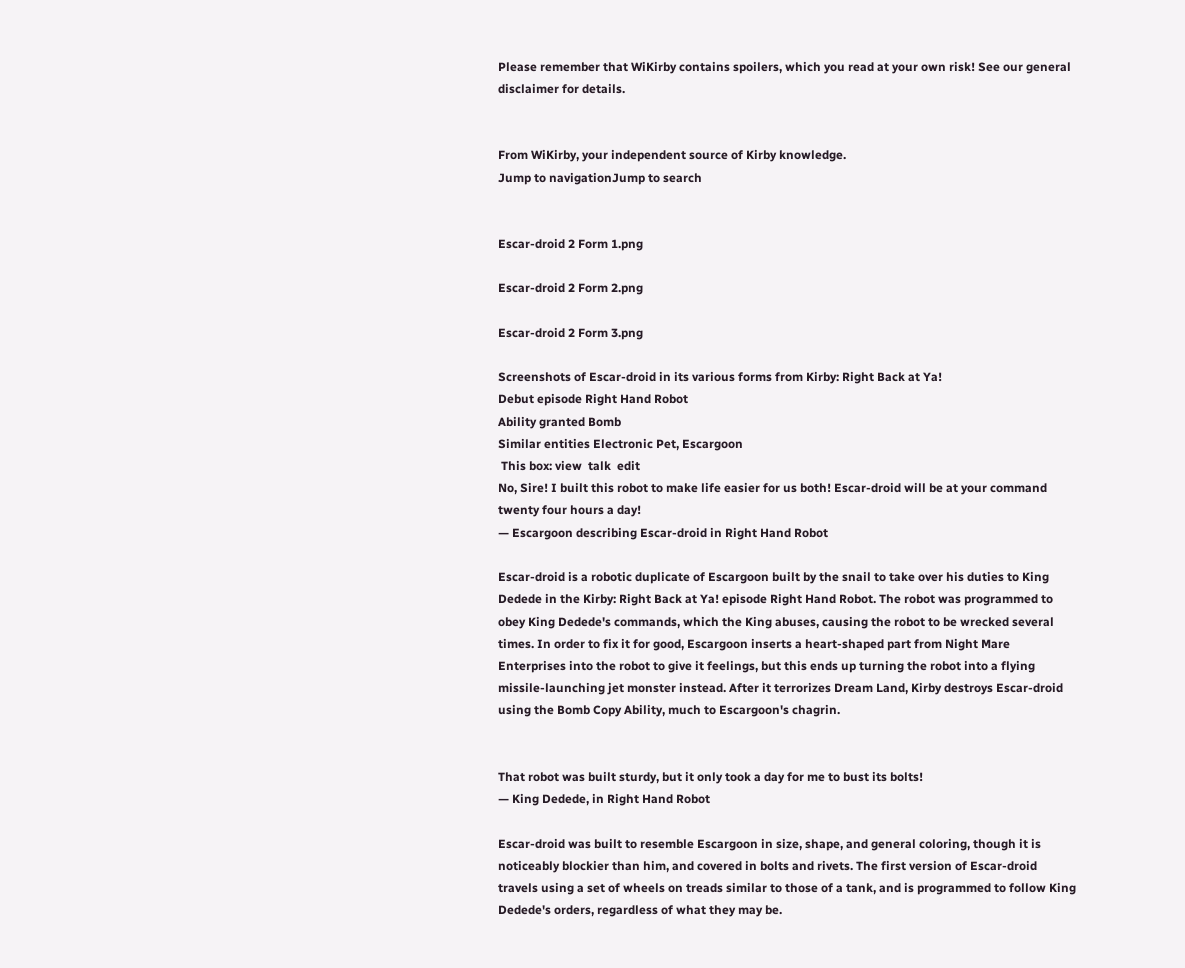Please remember that WiKirby contains spoilers, which you read at your own risk! See our general disclaimer for details.


From WiKirby, your independent source of Kirby knowledge.
Jump to navigationJump to search


Escar-droid 2 Form 1.png

Escar-droid 2 Form 2.png

Escar-droid 2 Form 3.png

Screenshots of Escar-droid in its various forms from Kirby: Right Back at Ya!
Debut episode Right Hand Robot
Ability granted Bomb
Similar entities Electronic Pet, Escargoon
 This box: view  talk  edit
No, Sire! I built this robot to make life easier for us both! Escar-droid will be at your command twenty four hours a day!
— Escargoon describing Escar-droid in Right Hand Robot

Escar-droid is a robotic duplicate of Escargoon built by the snail to take over his duties to King Dedede in the Kirby: Right Back at Ya! episode Right Hand Robot. The robot was programmed to obey King Dedede's commands, which the King abuses, causing the robot to be wrecked several times. In order to fix it for good, Escargoon inserts a heart-shaped part from Night Mare Enterprises into the robot to give it feelings, but this ends up turning the robot into a flying missile-launching jet monster instead. After it terrorizes Dream Land, Kirby destroys Escar-droid using the Bomb Copy Ability, much to Escargoon's chagrin.


That robot was built sturdy, but it only took a day for me to bust its bolts!
— King Dedede, in Right Hand Robot

Escar-droid was built to resemble Escargoon in size, shape, and general coloring, though it is noticeably blockier than him, and covered in bolts and rivets. The first version of Escar-droid travels using a set of wheels on treads similar to those of a tank, and is programmed to follow King Dedede's orders, regardless of what they may be.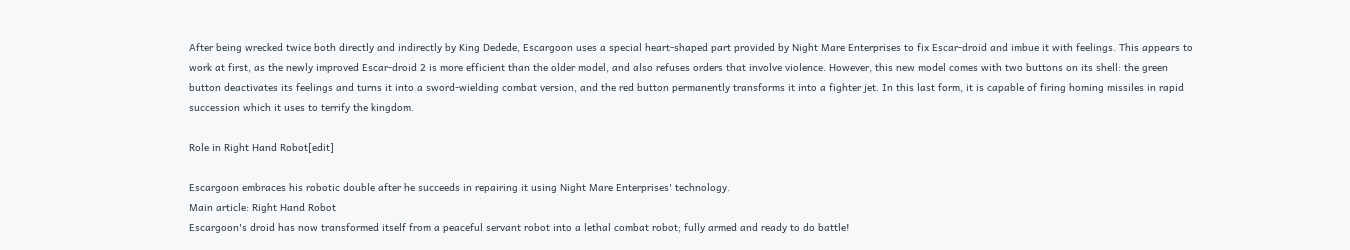After being wrecked twice both directly and indirectly by King Dedede, Escargoon uses a special heart-shaped part provided by Night Mare Enterprises to fix Escar-droid and imbue it with feelings. This appears to work at first, as the newly improved Escar-droid 2 is more efficient than the older model, and also refuses orders that involve violence. However, this new model comes with two buttons on its shell: the green button deactivates its feelings and turns it into a sword-wielding combat version, and the red button permanently transforms it into a fighter jet. In this last form, it is capable of firing homing missiles in rapid succession which it uses to terrify the kingdom.

Role in Right Hand Robot[edit]

Escargoon embraces his robotic double after he succeeds in repairing it using Night Mare Enterprises' technology.
Main article: Right Hand Robot
Escargoon's droid has now transformed itself from a peaceful servant robot into a lethal combat robot; fully armed and ready to do battle!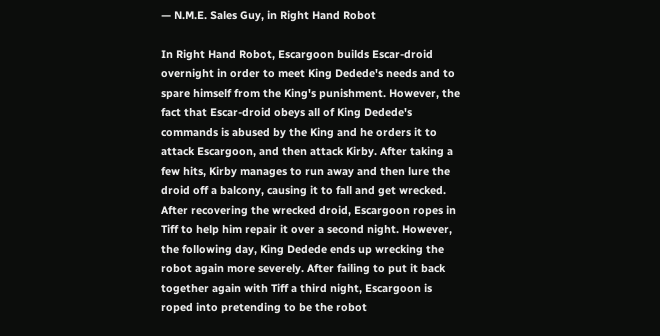— N.M.E. Sales Guy, in Right Hand Robot

In Right Hand Robot, Escargoon builds Escar-droid overnight in order to meet King Dedede's needs and to spare himself from the King's punishment. However, the fact that Escar-droid obeys all of King Dedede's commands is abused by the King and he orders it to attack Escargoon, and then attack Kirby. After taking a few hits, Kirby manages to run away and then lure the droid off a balcony, causing it to fall and get wrecked. After recovering the wrecked droid, Escargoon ropes in Tiff to help him repair it over a second night. However, the following day, King Dedede ends up wrecking the robot again more severely. After failing to put it back together again with Tiff a third night, Escargoon is roped into pretending to be the robot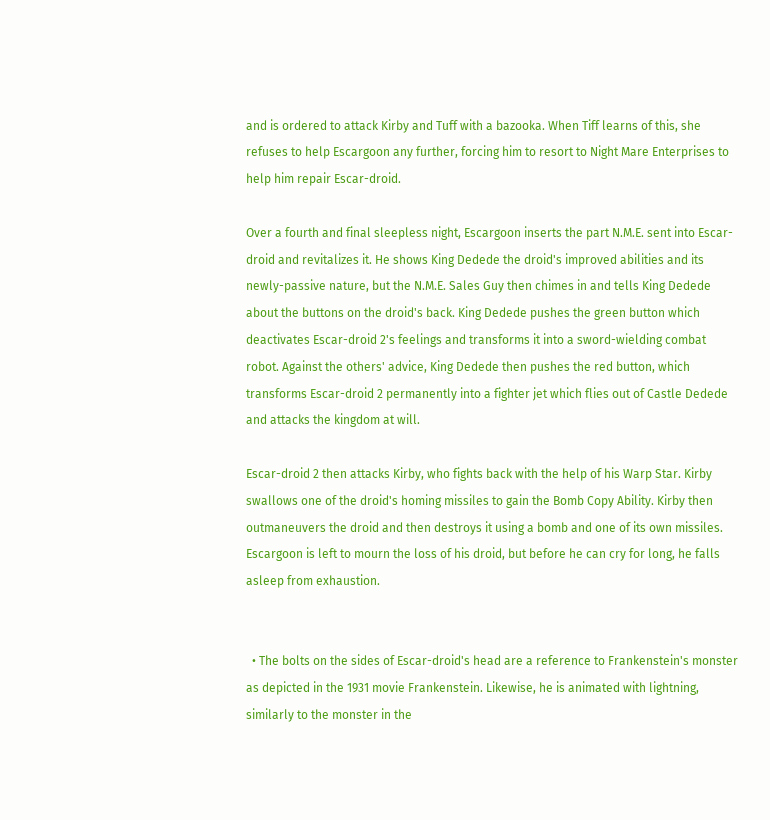and is ordered to attack Kirby and Tuff with a bazooka. When Tiff learns of this, she refuses to help Escargoon any further, forcing him to resort to Night Mare Enterprises to help him repair Escar-droid.

Over a fourth and final sleepless night, Escargoon inserts the part N.M.E. sent into Escar-droid and revitalizes it. He shows King Dedede the droid's improved abilities and its newly-passive nature, but the N.M.E. Sales Guy then chimes in and tells King Dedede about the buttons on the droid's back. King Dedede pushes the green button which deactivates Escar-droid 2's feelings and transforms it into a sword-wielding combat robot. Against the others' advice, King Dedede then pushes the red button, which transforms Escar-droid 2 permanently into a fighter jet which flies out of Castle Dedede and attacks the kingdom at will.

Escar-droid 2 then attacks Kirby, who fights back with the help of his Warp Star. Kirby swallows one of the droid's homing missiles to gain the Bomb Copy Ability. Kirby then outmaneuvers the droid and then destroys it using a bomb and one of its own missiles. Escargoon is left to mourn the loss of his droid, but before he can cry for long, he falls asleep from exhaustion.


  • The bolts on the sides of Escar-droid's head are a reference to Frankenstein's monster as depicted in the 1931 movie Frankenstein. Likewise, he is animated with lightning, similarly to the monster in the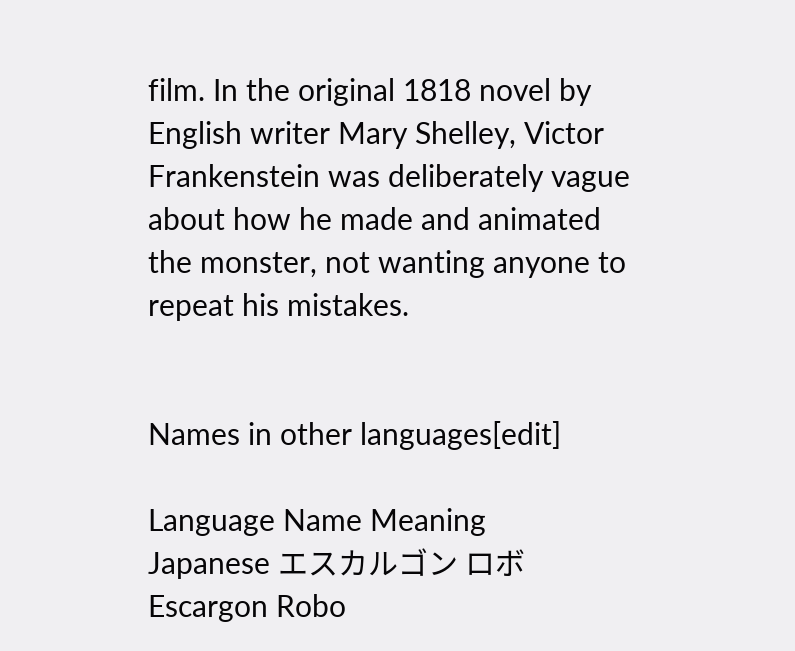film. In the original 1818 novel by English writer Mary Shelley, Victor Frankenstein was deliberately vague about how he made and animated the monster, not wanting anyone to repeat his mistakes.


Names in other languages[edit]

Language Name Meaning
Japanese エスカルゴン ロボ
Escargon Robo